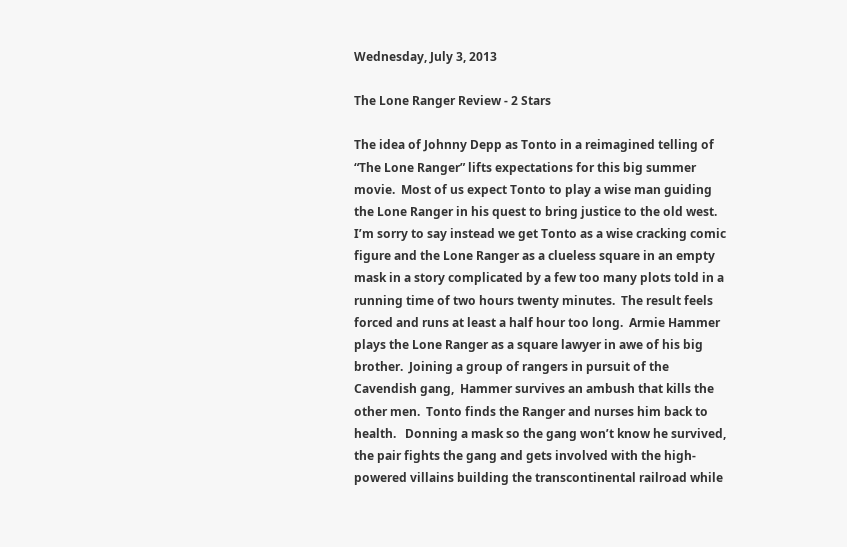Wednesday, July 3, 2013

The Lone Ranger Review - 2 Stars

The idea of Johnny Depp as Tonto in a reimagined telling of “The Lone Ranger” lifts expectations for this big summer movie.  Most of us expect Tonto to play a wise man guiding the Lone Ranger in his quest to bring justice to the old west.  I’m sorry to say instead we get Tonto as a wise cracking comic figure and the Lone Ranger as a clueless square in an empty mask in a story complicated by a few too many plots told in a running time of two hours twenty minutes.  The result feels forced and runs at least a half hour too long.  Armie Hammer plays the Lone Ranger as a square lawyer in awe of his big brother.  Joining a group of rangers in pursuit of the Cavendish gang,  Hammer survives an ambush that kills the other men.  Tonto finds the Ranger and nurses him back to health.   Donning a mask so the gang won’t know he survived, the pair fights the gang and gets involved with the high-powered villains building the transcontinental railroad while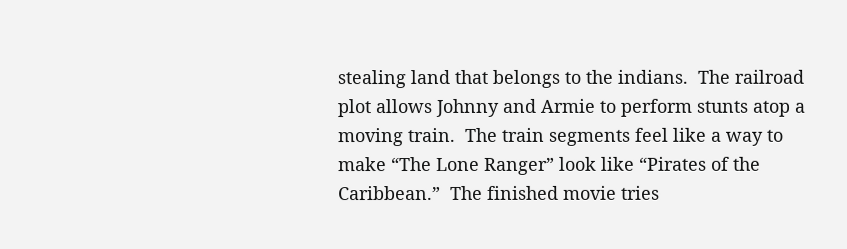stealing land that belongs to the indians.  The railroad plot allows Johnny and Armie to perform stunts atop a moving train.  The train segments feel like a way to make “The Lone Ranger” look like “Pirates of the Caribbean.”  The finished movie tries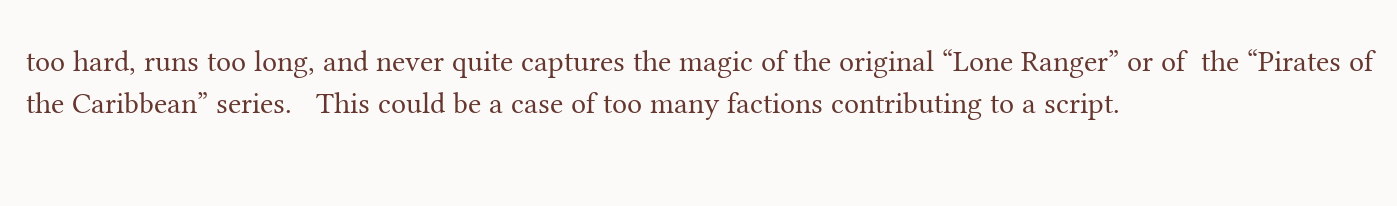too hard, runs too long, and never quite captures the magic of the original “Lone Ranger” or of  the “Pirates of the Caribbean” series.   This could be a case of too many factions contributing to a script.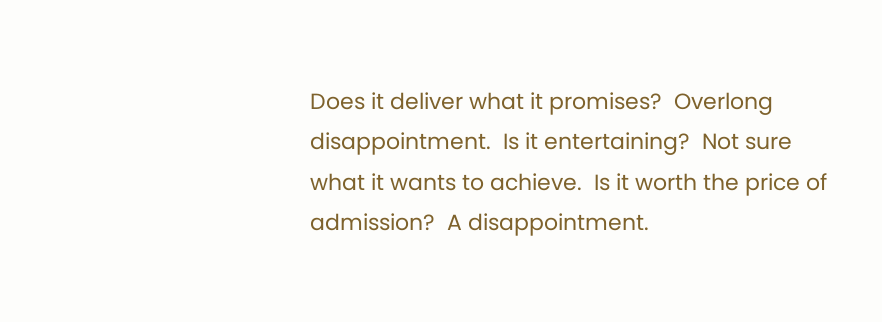Does it deliver what it promises?  Overlong disappointment.  Is it entertaining?  Not sure what it wants to achieve.  Is it worth the price of admission?  A disappointment.